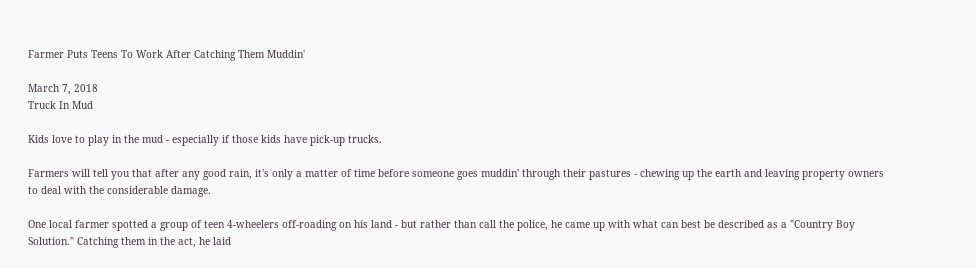Farmer Puts Teens To Work After Catching Them Muddin'

March 7, 2018
Truck In Mud

Kids love to play in the mud - especially if those kids have pick-up trucks.

Farmers will tell you that after any good rain, it's only a matter of time before someone goes muddin' through their pastures - chewing up the earth and leaving property owners to deal with the considerable damage.

One local farmer spotted a group of teen 4-wheelers off-roading on his land - but rather than call the police, he came up with what can best be described as a "Country Boy Solution." Catching them in the act, he laid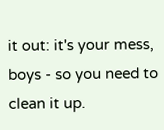it out: it's your mess, boys - so you need to clean it up.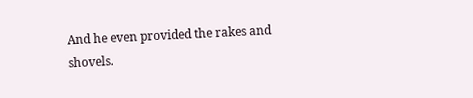And he even provided the rakes and shovels.